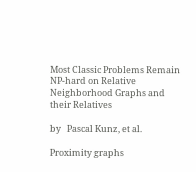Most Classic Problems Remain NP-hard on Relative Neighborhood Graphs and their Relatives

by   Pascal Kunz, et al.

Proximity graphs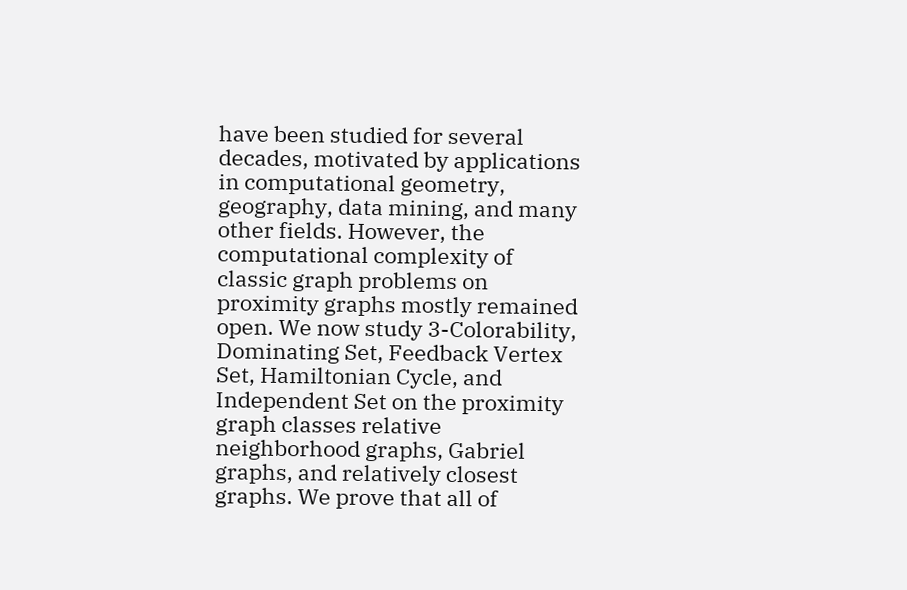have been studied for several decades, motivated by applications in computational geometry, geography, data mining, and many other fields. However, the computational complexity of classic graph problems on proximity graphs mostly remained open. We now study 3-Colorability, Dominating Set, Feedback Vertex Set, Hamiltonian Cycle, and Independent Set on the proximity graph classes relative neighborhood graphs, Gabriel graphs, and relatively closest graphs. We prove that all of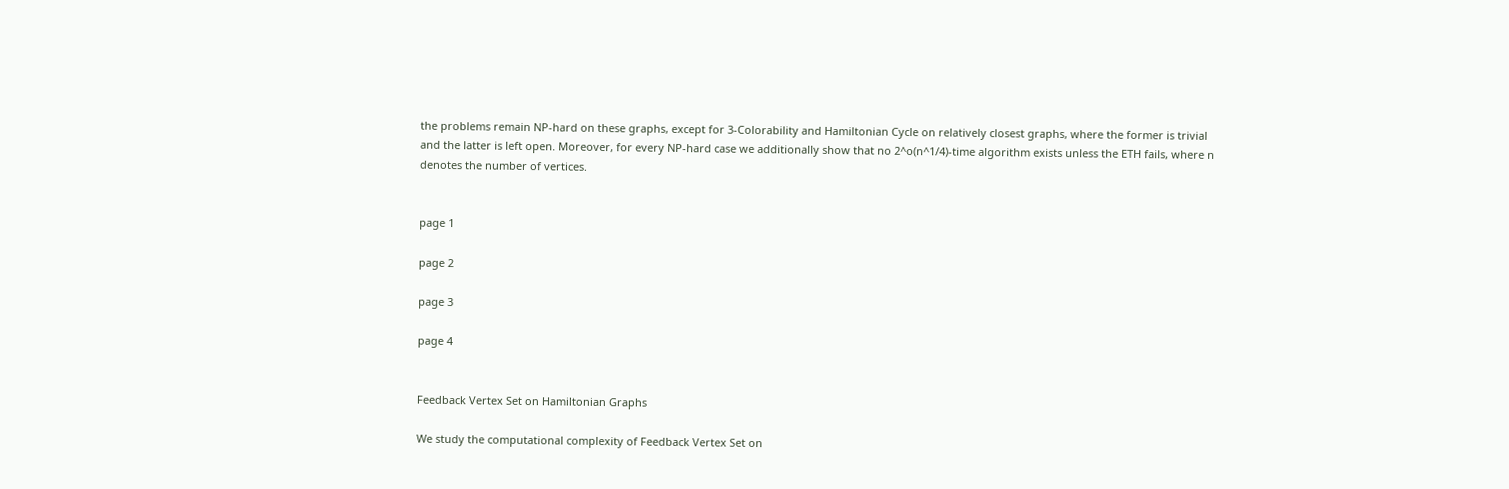the problems remain NP-hard on these graphs, except for 3-Colorability and Hamiltonian Cycle on relatively closest graphs, where the former is trivial and the latter is left open. Moreover, for every NP-hard case we additionally show that no 2^o(n^1/4)-time algorithm exists unless the ETH fails, where n denotes the number of vertices.


page 1

page 2

page 3

page 4


Feedback Vertex Set on Hamiltonian Graphs

We study the computational complexity of Feedback Vertex Set on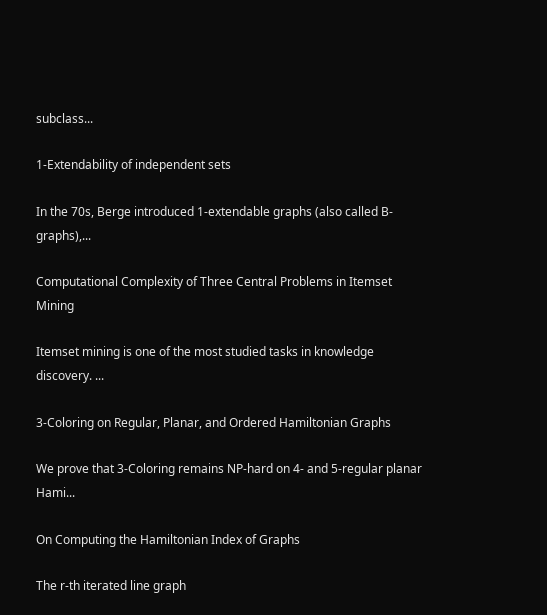subclass...

1-Extendability of independent sets

In the 70s, Berge introduced 1-extendable graphs (also called B-graphs),...

Computational Complexity of Three Central Problems in Itemset Mining

Itemset mining is one of the most studied tasks in knowledge discovery. ...

3-Coloring on Regular, Planar, and Ordered Hamiltonian Graphs

We prove that 3-Coloring remains NP-hard on 4- and 5-regular planar Hami...

On Computing the Hamiltonian Index of Graphs

The r-th iterated line graph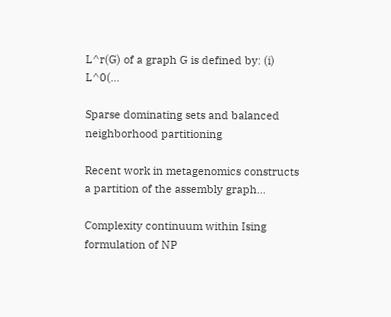L^r(G) of a graph G is defined by: (i) L^0(...

Sparse dominating sets and balanced neighborhood partitioning

Recent work in metagenomics constructs a partition of the assembly graph...

Complexity continuum within Ising formulation of NP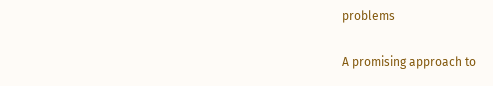problems

A promising approach to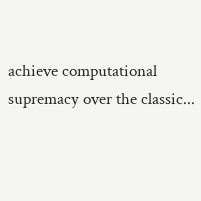achieve computational supremacy over the classic...